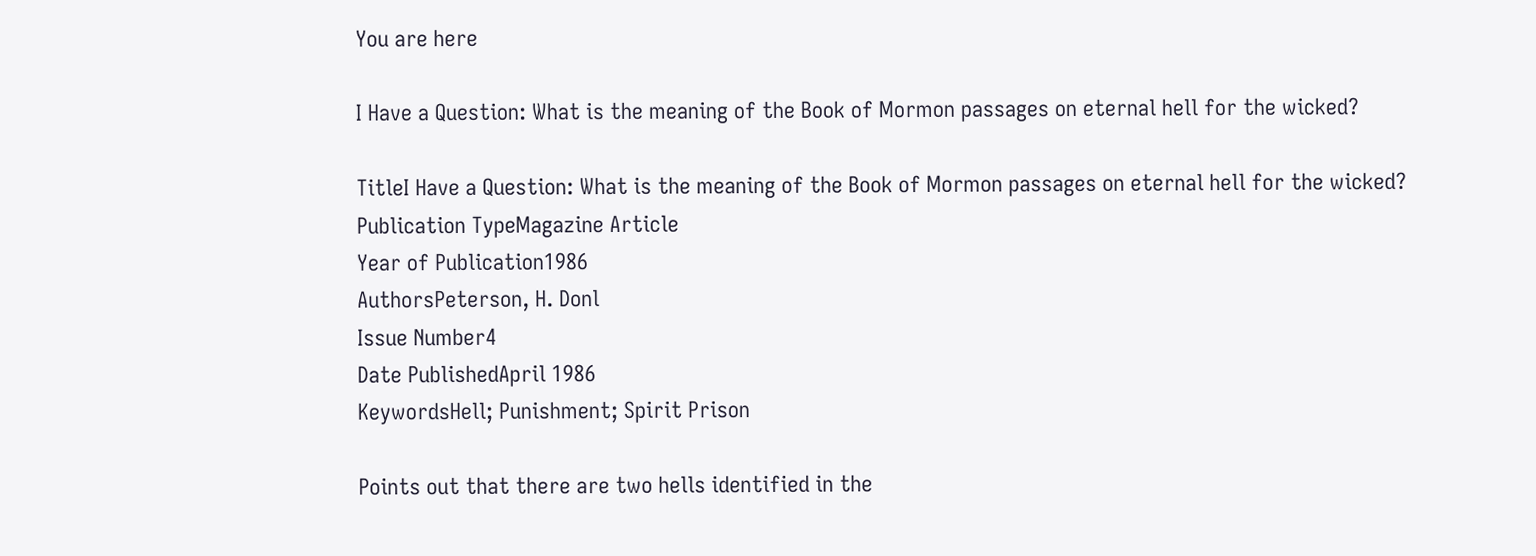You are here

I Have a Question: What is the meaning of the Book of Mormon passages on eternal hell for the wicked?

TitleI Have a Question: What is the meaning of the Book of Mormon passages on eternal hell for the wicked?
Publication TypeMagazine Article
Year of Publication1986
AuthorsPeterson, H. Donl
Issue Number4
Date PublishedApril 1986
KeywordsHell; Punishment; Spirit Prison

Points out that there are two hells identified in the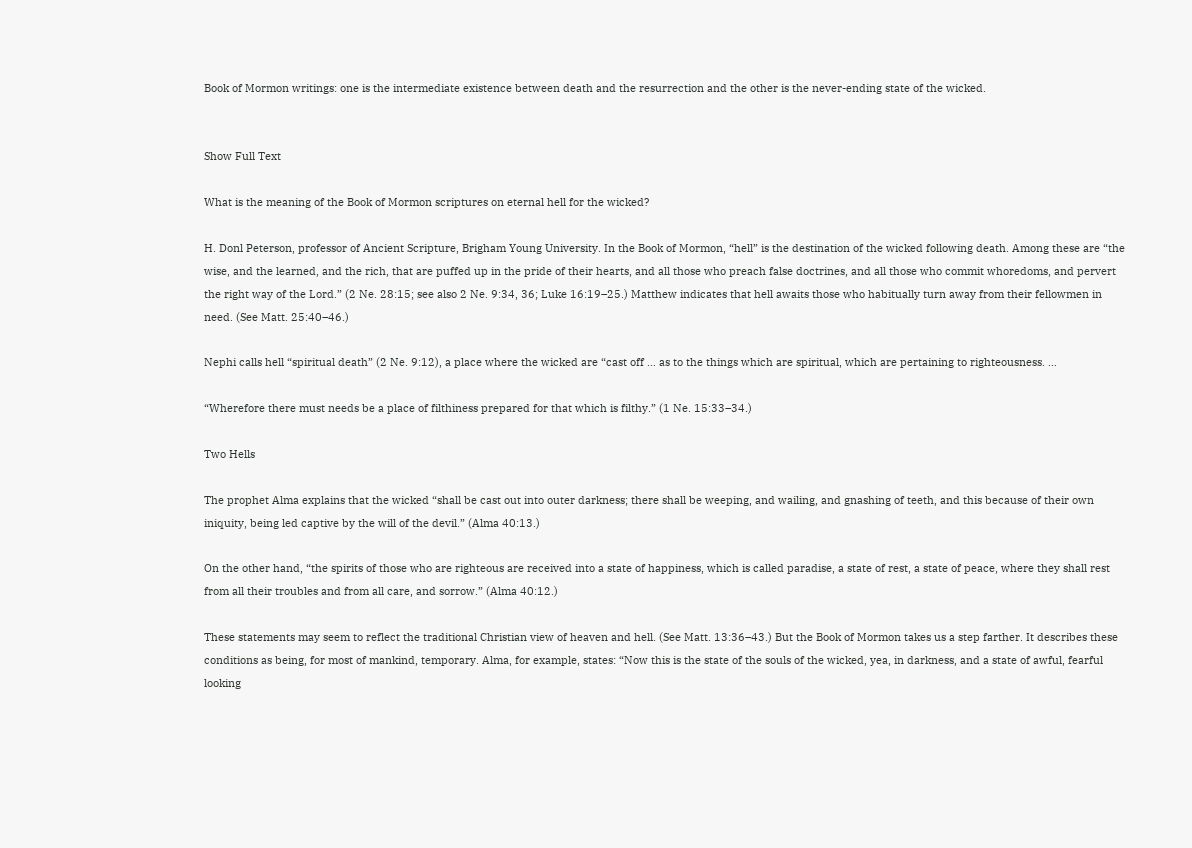Book of Mormon writings: one is the intermediate existence between death and the resurrection and the other is the never-ending state of the wicked.


Show Full Text

What is the meaning of the Book of Mormon scriptures on eternal hell for the wicked?

H. Donl Peterson, professor of Ancient Scripture, Brigham Young University. In the Book of Mormon, “hell” is the destination of the wicked following death. Among these are “the wise, and the learned, and the rich, that are puffed up in the pride of their hearts, and all those who preach false doctrines, and all those who commit whoredoms, and pervert the right way of the Lord.” (2 Ne. 28:15; see also 2 Ne. 9:34, 36; Luke 16:19–25.) Matthew indicates that hell awaits those who habitually turn away from their fellowmen in need. (See Matt. 25:40–46.)

Nephi calls hell “spiritual death” (2 Ne. 9:12), a place where the wicked are “cast off … as to the things which are spiritual, which are pertaining to righteousness. …

“Wherefore there must needs be a place of filthiness prepared for that which is filthy.” (1 Ne. 15:33–34.)

Two Hells

The prophet Alma explains that the wicked “shall be cast out into outer darkness; there shall be weeping, and wailing, and gnashing of teeth, and this because of their own iniquity, being led captive by the will of the devil.” (Alma 40:13.)

On the other hand, “the spirits of those who are righteous are received into a state of happiness, which is called paradise, a state of rest, a state of peace, where they shall rest from all their troubles and from all care, and sorrow.” (Alma 40:12.)

These statements may seem to reflect the traditional Christian view of heaven and hell. (See Matt. 13:36–43.) But the Book of Mormon takes us a step farther. It describes these conditions as being, for most of mankind, temporary. Alma, for example, states: “Now this is the state of the souls of the wicked, yea, in darkness, and a state of awful, fearful looking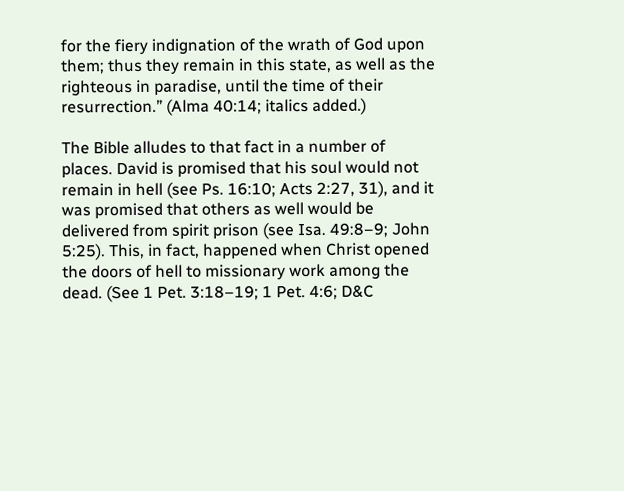for the fiery indignation of the wrath of God upon them; thus they remain in this state, as well as the righteous in paradise, until the time of their resurrection.” (Alma 40:14; italics added.)

The Bible alludes to that fact in a number of places. David is promised that his soul would not remain in hell (see Ps. 16:10; Acts 2:27, 31), and it was promised that others as well would be delivered from spirit prison (see Isa. 49:8–9; John 5:25). This, in fact, happened when Christ opened the doors of hell to missionary work among the dead. (See 1 Pet. 3:18–19; 1 Pet. 4:6; D&C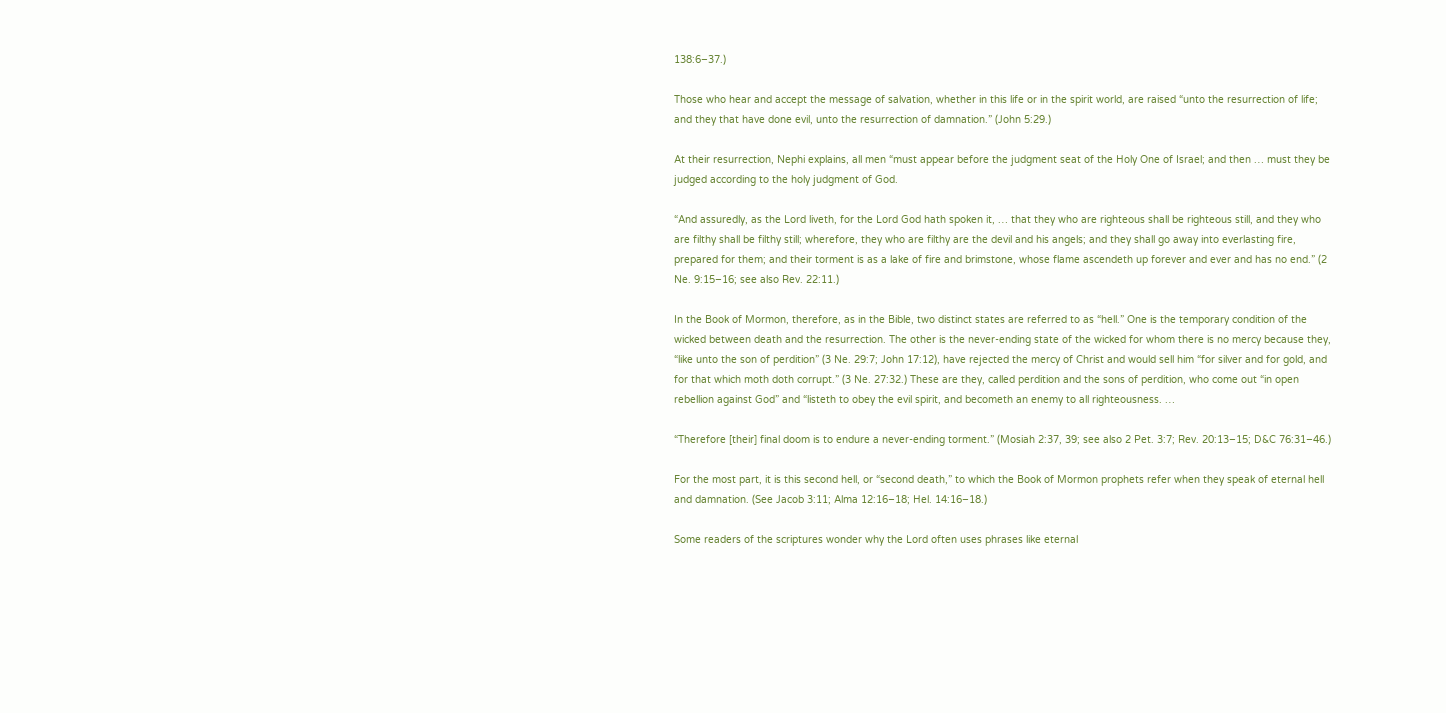138:6–37.)

Those who hear and accept the message of salvation, whether in this life or in the spirit world, are raised “unto the resurrection of life; and they that have done evil, unto the resurrection of damnation.” (John 5:29.)

At their resurrection, Nephi explains, all men “must appear before the judgment seat of the Holy One of Israel; and then … must they be judged according to the holy judgment of God.

“And assuredly, as the Lord liveth, for the Lord God hath spoken it, … that they who are righteous shall be righteous still, and they who are filthy shall be filthy still; wherefore, they who are filthy are the devil and his angels; and they shall go away into everlasting fire, prepared for them; and their torment is as a lake of fire and brimstone, whose flame ascendeth up forever and ever and has no end.” (2 Ne. 9:15–16; see also Rev. 22:11.)

In the Book of Mormon, therefore, as in the Bible, two distinct states are referred to as “hell.” One is the temporary condition of the wicked between death and the resurrection. The other is the never-ending state of the wicked for whom there is no mercy because they, “like unto the son of perdition” (3 Ne. 29:7; John 17:12), have rejected the mercy of Christ and would sell him “for silver and for gold, and for that which moth doth corrupt.” (3 Ne. 27:32.) These are they, called perdition and the sons of perdition, who come out “in open rebellion against God” and “listeth to obey the evil spirit, and becometh an enemy to all righteousness. …

“Therefore [their] final doom is to endure a never-ending torment.” (Mosiah 2:37, 39; see also 2 Pet. 3:7; Rev. 20:13–15; D&C 76:31–46.)

For the most part, it is this second hell, or “second death,” to which the Book of Mormon prophets refer when they speak of eternal hell and damnation. (See Jacob 3:11; Alma 12:16–18; Hel. 14:16–18.)

Some readers of the scriptures wonder why the Lord often uses phrases like eternal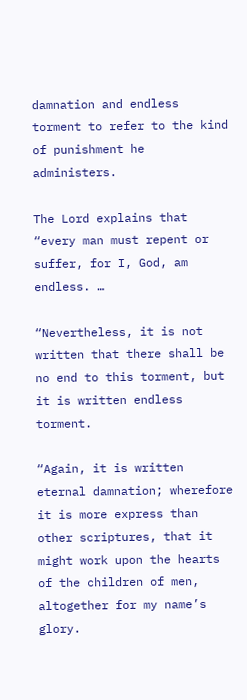damnation and endless torment to refer to the kind of punishment he administers.

The Lord explains that “every man must repent or suffer, for I, God, am endless. …

“Nevertheless, it is not written that there shall be no end to this torment, but it is written endless torment.

“Again, it is written eternal damnation; wherefore it is more express than other scriptures, that it might work upon the hearts of the children of men, altogether for my name’s glory.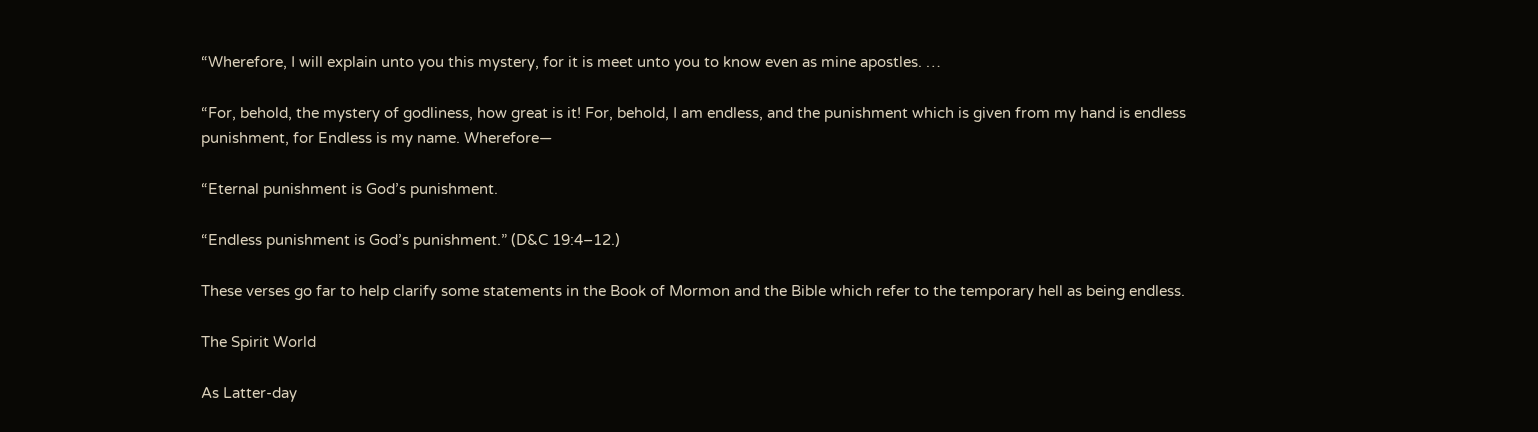“Wherefore, I will explain unto you this mystery, for it is meet unto you to know even as mine apostles. …

“For, behold, the mystery of godliness, how great is it! For, behold, I am endless, and the punishment which is given from my hand is endless punishment, for Endless is my name. Wherefore—

“Eternal punishment is God’s punishment.

“Endless punishment is God’s punishment.” (D&C 19:4–12.)

These verses go far to help clarify some statements in the Book of Mormon and the Bible which refer to the temporary hell as being endless.

The Spirit World

As Latter-day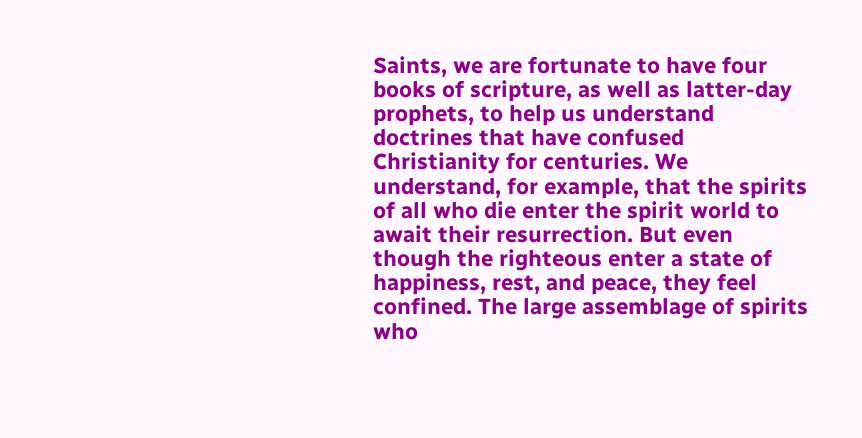Saints, we are fortunate to have four books of scripture, as well as latter-day prophets, to help us understand doctrines that have confused Christianity for centuries. We understand, for example, that the spirits of all who die enter the spirit world to await their resurrection. But even though the righteous enter a state of happiness, rest, and peace, they feel confined. The large assemblage of spirits who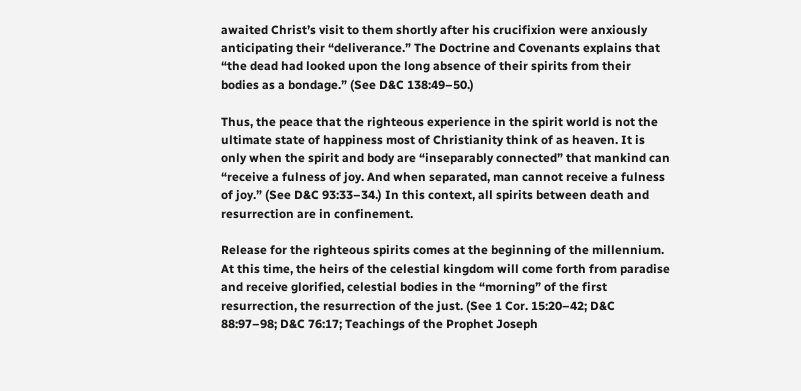awaited Christ’s visit to them shortly after his crucifixion were anxiously anticipating their “deliverance.” The Doctrine and Covenants explains that “the dead had looked upon the long absence of their spirits from their bodies as a bondage.” (See D&C 138:49–50.)

Thus, the peace that the righteous experience in the spirit world is not the ultimate state of happiness most of Christianity think of as heaven. It is only when the spirit and body are “inseparably connected” that mankind can “receive a fulness of joy. And when separated, man cannot receive a fulness of joy.” (See D&C 93:33–34.) In this context, all spirits between death and resurrection are in confinement.

Release for the righteous spirits comes at the beginning of the millennium. At this time, the heirs of the celestial kingdom will come forth from paradise and receive glorified, celestial bodies in the “morning” of the first resurrection, the resurrection of the just. (See 1 Cor. 15:20–42; D&C 88:97–98; D&C 76:17; Teachings of the Prophet Joseph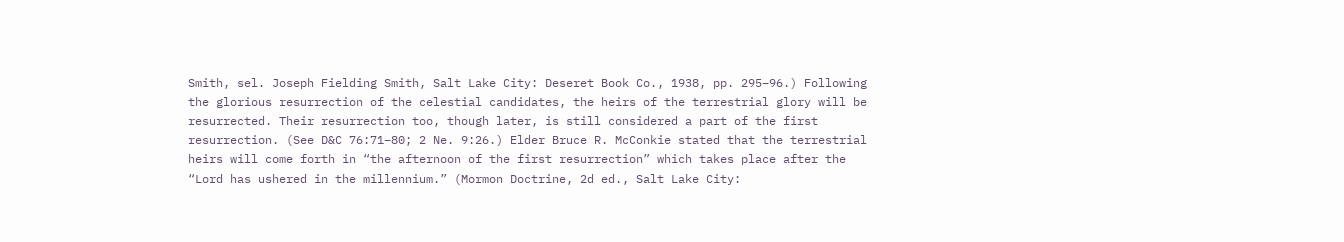Smith, sel. Joseph Fielding Smith, Salt Lake City: Deseret Book Co., 1938, pp. 295–96.) Following the glorious resurrection of the celestial candidates, the heirs of the terrestrial glory will be resurrected. Their resurrection too, though later, is still considered a part of the first resurrection. (See D&C 76:71–80; 2 Ne. 9:26.) Elder Bruce R. McConkie stated that the terrestrial heirs will come forth in “the afternoon of the first resurrection” which takes place after the “Lord has ushered in the millennium.” (Mormon Doctrine, 2d ed., Salt Lake City: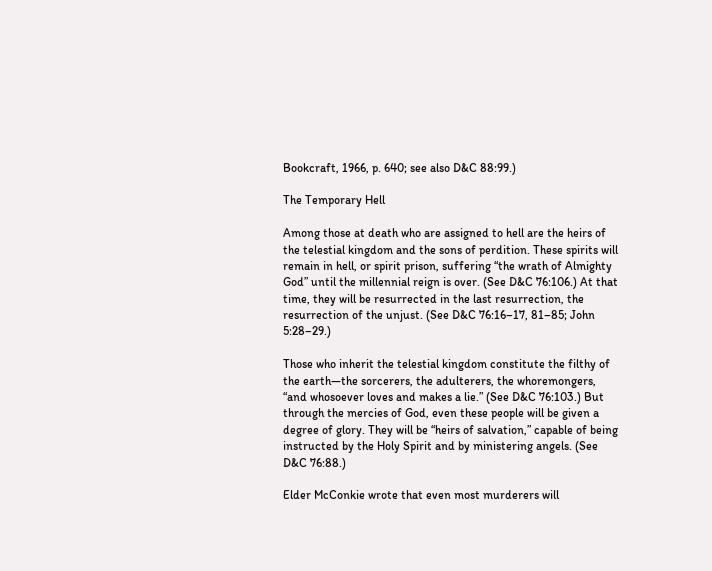Bookcraft, 1966, p. 640; see also D&C 88:99.)

The Temporary Hell

Among those at death who are assigned to hell are the heirs of the telestial kingdom and the sons of perdition. These spirits will remain in hell, or spirit prison, suffering “the wrath of Almighty God” until the millennial reign is over. (See D&C 76:106.) At that time, they will be resurrected in the last resurrection, the resurrection of the unjust. (See D&C 76:16–17, 81–85; John 5:28–29.)

Those who inherit the telestial kingdom constitute the filthy of the earth—the sorcerers, the adulterers, the whoremongers, “and whosoever loves and makes a lie.” (See D&C 76:103.) But through the mercies of God, even these people will be given a degree of glory. They will be “heirs of salvation,” capable of being instructed by the Holy Spirit and by ministering angels. (See D&C 76:88.)

Elder McConkie wrote that even most murderers will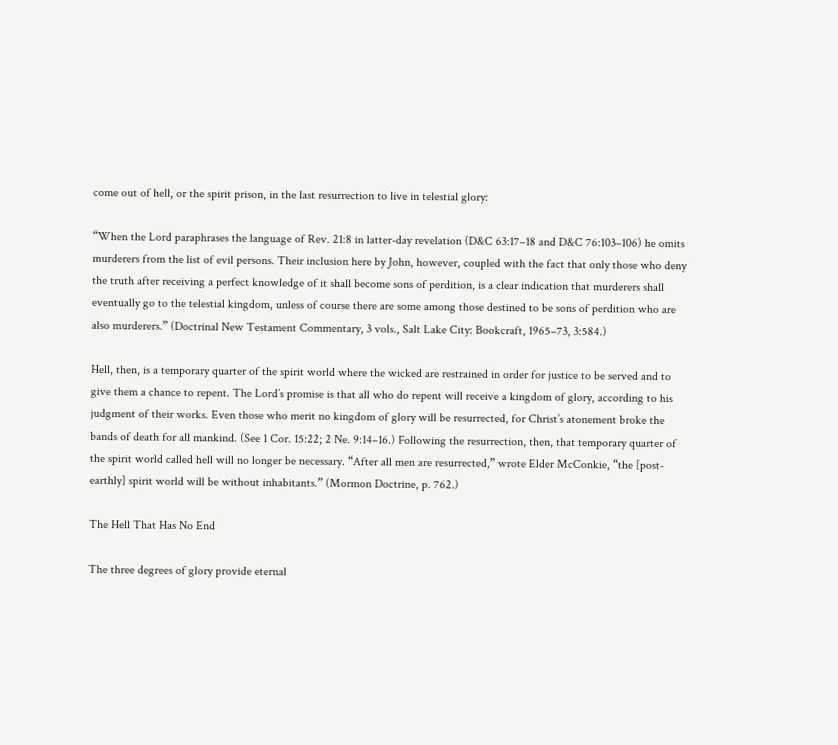come out of hell, or the spirit prison, in the last resurrection to live in telestial glory:

“When the Lord paraphrases the language of Rev. 21:8 in latter-day revelation (D&C 63:17–18 and D&C 76:103–106) he omits murderers from the list of evil persons. Their inclusion here by John, however, coupled with the fact that only those who deny the truth after receiving a perfect knowledge of it shall become sons of perdition, is a clear indication that murderers shall eventually go to the telestial kingdom, unless of course there are some among those destined to be sons of perdition who are also murderers.” (Doctrinal New Testament Commentary, 3 vols., Salt Lake City: Bookcraft, 1965–73, 3:584.)

Hell, then, is a temporary quarter of the spirit world where the wicked are restrained in order for justice to be served and to give them a chance to repent. The Lord’s promise is that all who do repent will receive a kingdom of glory, according to his judgment of their works. Even those who merit no kingdom of glory will be resurrected, for Christ’s atonement broke the bands of death for all mankind. (See 1 Cor. 15:22; 2 Ne. 9:14–16.) Following the resurrection, then, that temporary quarter of the spirit world called hell will no longer be necessary. “After all men are resurrected,” wrote Elder McConkie, “the [post-earthly] spirit world will be without inhabitants.” (Mormon Doctrine, p. 762.)

The Hell That Has No End

The three degrees of glory provide eternal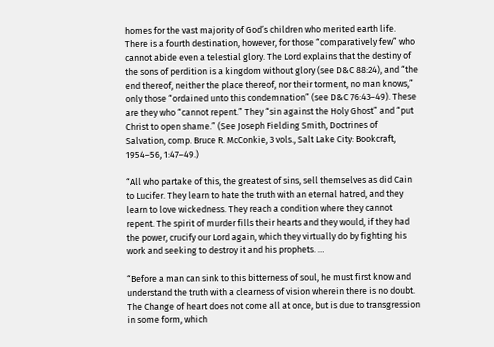homes for the vast majority of God’s children who merited earth life. There is a fourth destination, however, for those “comparatively few” who cannot abide even a telestial glory. The Lord explains that the destiny of the sons of perdition is a kingdom without glory (see D&C 88:24), and “the end thereof, neither the place thereof, nor their torment, no man knows,” only those “ordained unto this condemnation” (see D&C 76:43–49). These are they who “cannot repent.” They “sin against the Holy Ghost” and “put Christ to open shame.” (See Joseph Fielding Smith, Doctrines of Salvation, comp. Bruce R. McConkie, 3 vols., Salt Lake City: Bookcraft, 1954–56, 1:47–49.)

“All who partake of this, the greatest of sins, sell themselves as did Cain to Lucifer. They learn to hate the truth with an eternal hatred, and they learn to love wickedness. They reach a condition where they cannot repent. The spirit of murder fills their hearts and they would, if they had the power, crucify our Lord again, which they virtually do by fighting his work and seeking to destroy it and his prophets. …

“Before a man can sink to this bitterness of soul, he must first know and understand the truth with a clearness of vision wherein there is no doubt. The Change of heart does not come all at once, but is due to transgression in some form, which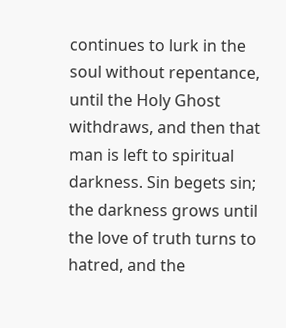continues to lurk in the soul without repentance, until the Holy Ghost withdraws, and then that man is left to spiritual darkness. Sin begets sin; the darkness grows until the love of truth turns to hatred, and the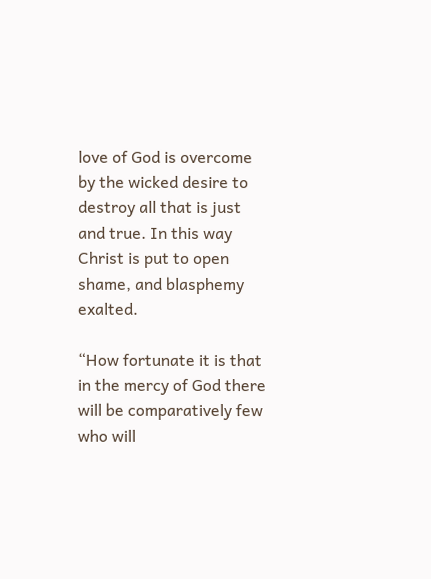love of God is overcome by the wicked desire to destroy all that is just and true. In this way Christ is put to open shame, and blasphemy exalted.

“How fortunate it is that in the mercy of God there will be comparatively few who will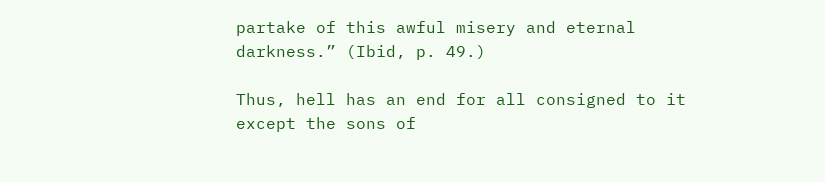partake of this awful misery and eternal darkness.” (Ibid, p. 49.)

Thus, hell has an end for all consigned to it except the sons of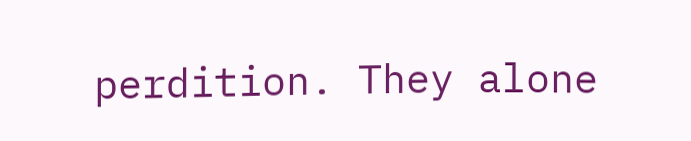perdition. They alone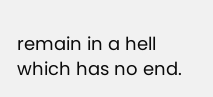remain in a hell which has no end.